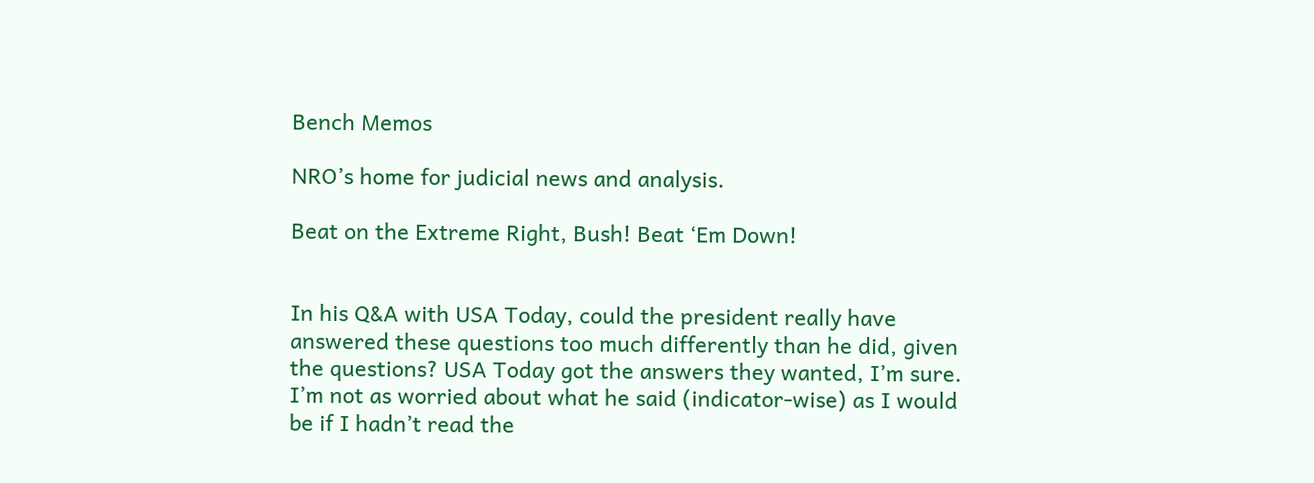Bench Memos

NRO’s home for judicial news and analysis.

Beat on the Extreme Right, Bush! Beat ‘Em Down!


In his Q&A with USA Today, could the president really have answered these questions too much differently than he did, given the questions? USA Today got the answers they wanted, I’m sure. I’m not as worried about what he said (indicator-wise) as I would be if I hadn’t read the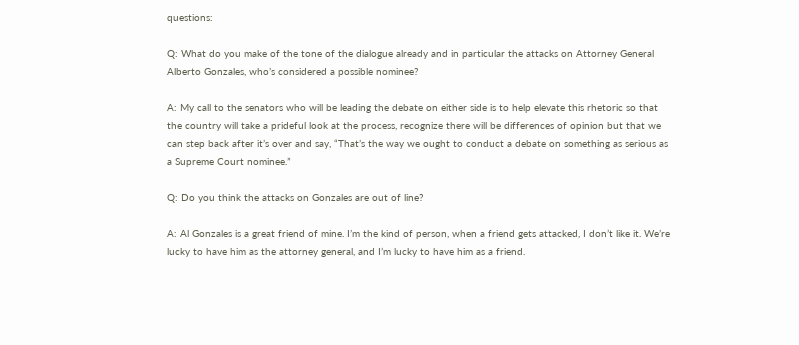questions:

Q: What do you make of the tone of the dialogue already and in particular the attacks on Attorney General Alberto Gonzales, who’s considered a possible nominee?

A: My call to the senators who will be leading the debate on either side is to help elevate this rhetoric so that the country will take a prideful look at the process, recognize there will be differences of opinion but that we can step back after it’s over and say, “That’s the way we ought to conduct a debate on something as serious as a Supreme Court nominee.”

Q: Do you think the attacks on Gonzales are out of line?

A: Al Gonzales is a great friend of mine. I’m the kind of person, when a friend gets attacked, I don’t like it. We’re lucky to have him as the attorney general, and I’m lucky to have him as a friend.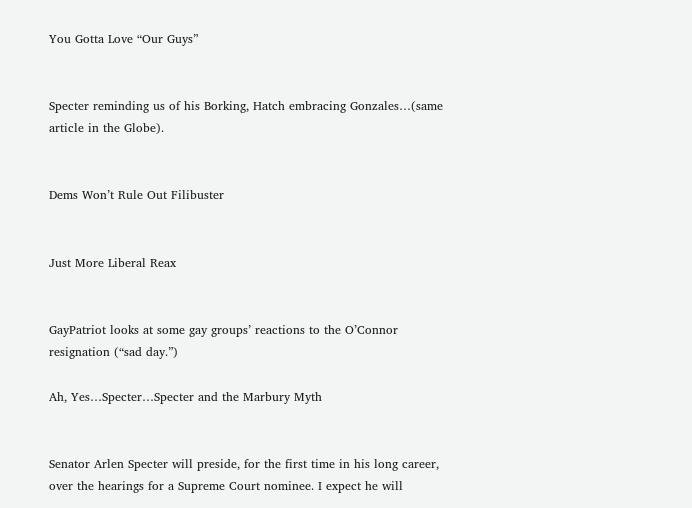You Gotta Love “Our Guys”


Specter reminding us of his Borking, Hatch embracing Gonzales…(same article in the Globe).


Dems Won’t Rule Out Filibuster


Just More Liberal Reax


GayPatriot looks at some gay groups’ reactions to the O’Connor resignation (“sad day.”)

Ah, Yes…Specter…Specter and the Marbury Myth


Senator Arlen Specter will preside, for the first time in his long career, over the hearings for a Supreme Court nominee. I expect he will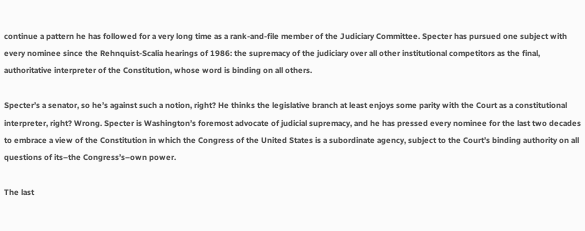continue a pattern he has followed for a very long time as a rank-and-file member of the Judiciary Committee. Specter has pursued one subject with every nominee since the Rehnquist-Scalia hearings of 1986: the supremacy of the judiciary over all other institutional competitors as the final, authoritative interpreter of the Constitution, whose word is binding on all others.

Specter’s a senator, so he’s against such a notion, right? He thinks the legislative branch at least enjoys some parity with the Court as a constitutional interpreter, right? Wrong. Specter is Washington’s foremost advocate of judicial supremacy, and he has pressed every nominee for the last two decades to embrace a view of the Constitution in which the Congress of the United States is a subordinate agency, subject to the Court’s binding authority on all questions of its–the Congress’s–own power.

The last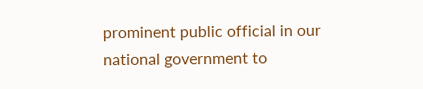prominent public official in our national government to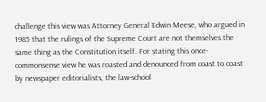challenge this view was Attorney General Edwin Meese, who argued in 1985 that the rulings of the Supreme Court are not themselves the same thing as the Constitution itself. For stating this once-commonsense view he was roasted and denounced from coast to coast by newspaper editorialists, the law-school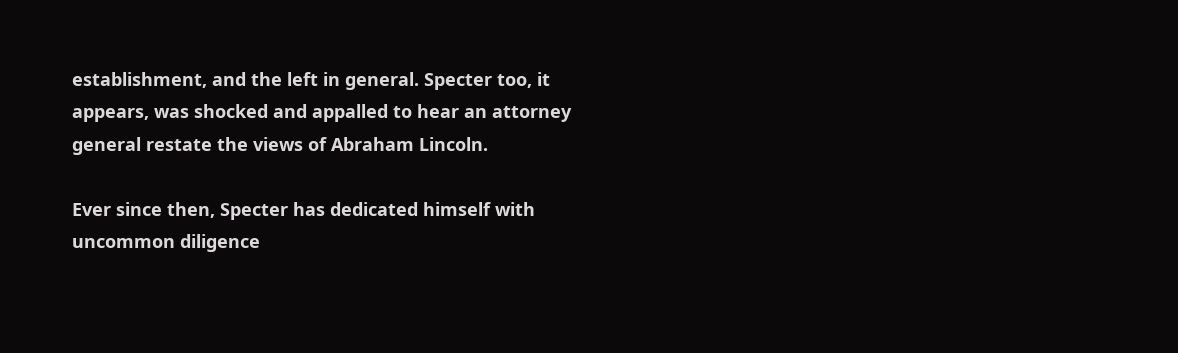establishment, and the left in general. Specter too, it appears, was shocked and appalled to hear an attorney general restate the views of Abraham Lincoln.

Ever since then, Specter has dedicated himself with uncommon diligence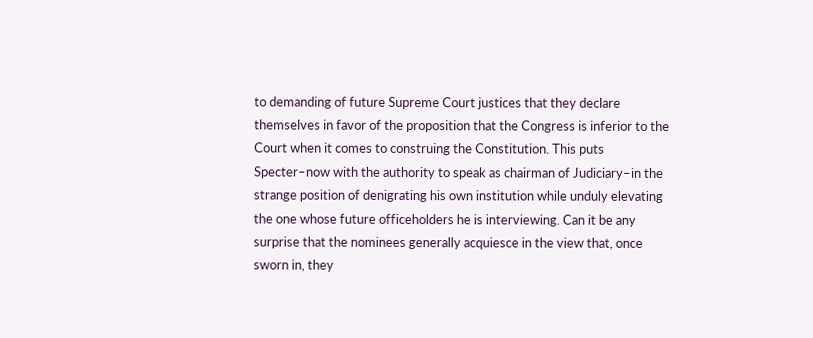to demanding of future Supreme Court justices that they declare themselves in favor of the proposition that the Congress is inferior to the Court when it comes to construing the Constitution. This puts Specter–now with the authority to speak as chairman of Judiciary–in the strange position of denigrating his own institution while unduly elevating the one whose future officeholders he is interviewing. Can it be any surprise that the nominees generally acquiesce in the view that, once sworn in, they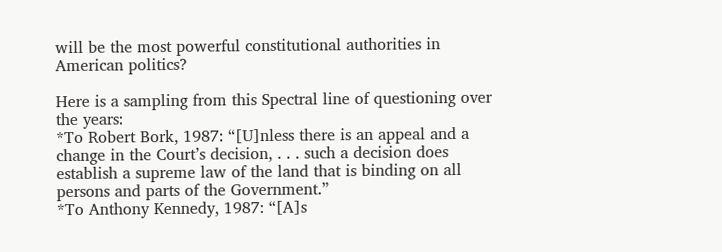will be the most powerful constitutional authorities in American politics?

Here is a sampling from this Spectral line of questioning over the years:
*To Robert Bork, 1987: “[U]nless there is an appeal and a change in the Court’s decision, . . . such a decision does establish a supreme law of the land that is binding on all persons and parts of the Government.”
*To Anthony Kennedy, 1987: “[A]s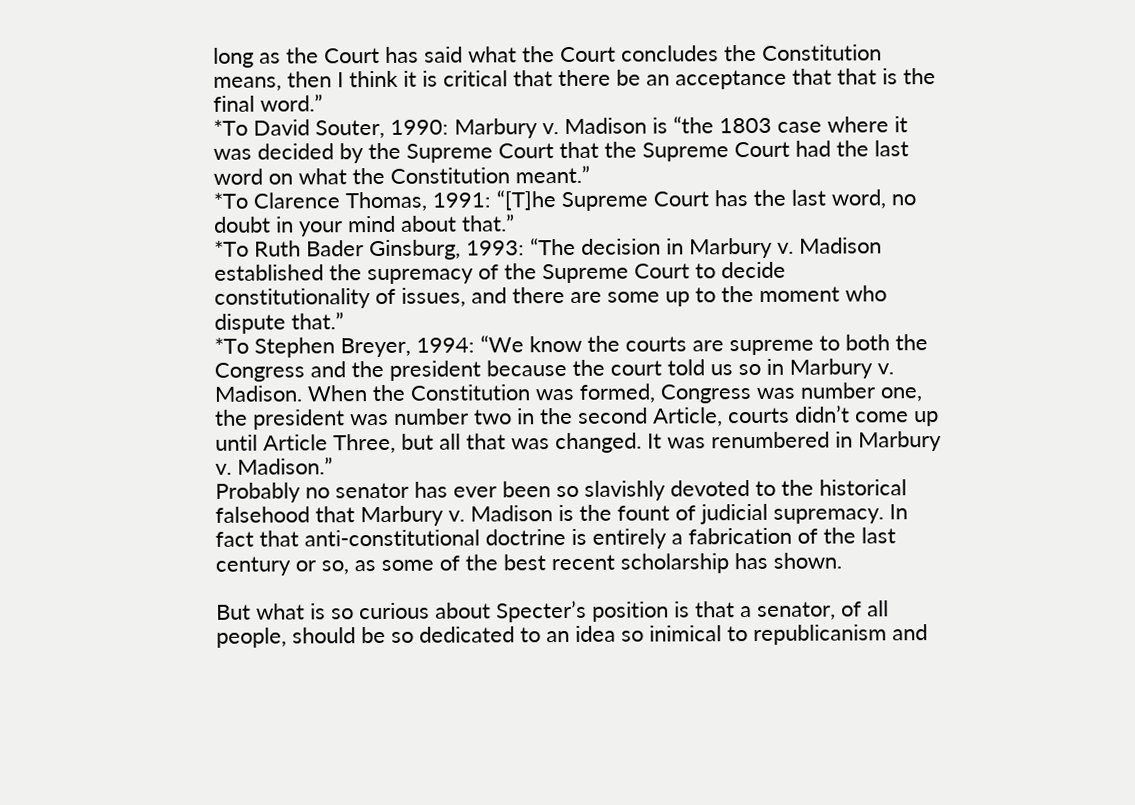long as the Court has said what the Court concludes the Constitution means, then I think it is critical that there be an acceptance that that is the final word.”
*To David Souter, 1990: Marbury v. Madison is “the 1803 case where it was decided by the Supreme Court that the Supreme Court had the last word on what the Constitution meant.”
*To Clarence Thomas, 1991: “[T]he Supreme Court has the last word, no doubt in your mind about that.”
*To Ruth Bader Ginsburg, 1993: “The decision in Marbury v. Madison established the supremacy of the Supreme Court to decide constitutionality of issues, and there are some up to the moment who dispute that.”
*To Stephen Breyer, 1994: “We know the courts are supreme to both the Congress and the president because the court told us so in Marbury v. Madison. When the Constitution was formed, Congress was number one, the president was number two in the second Article, courts didn’t come up until Article Three, but all that was changed. It was renumbered in Marbury v. Madison.”
Probably no senator has ever been so slavishly devoted to the historical falsehood that Marbury v. Madison is the fount of judicial supremacy. In fact that anti-constitutional doctrine is entirely a fabrication of the last century or so, as some of the best recent scholarship has shown.

But what is so curious about Specter’s position is that a senator, of all people, should be so dedicated to an idea so inimical to republicanism and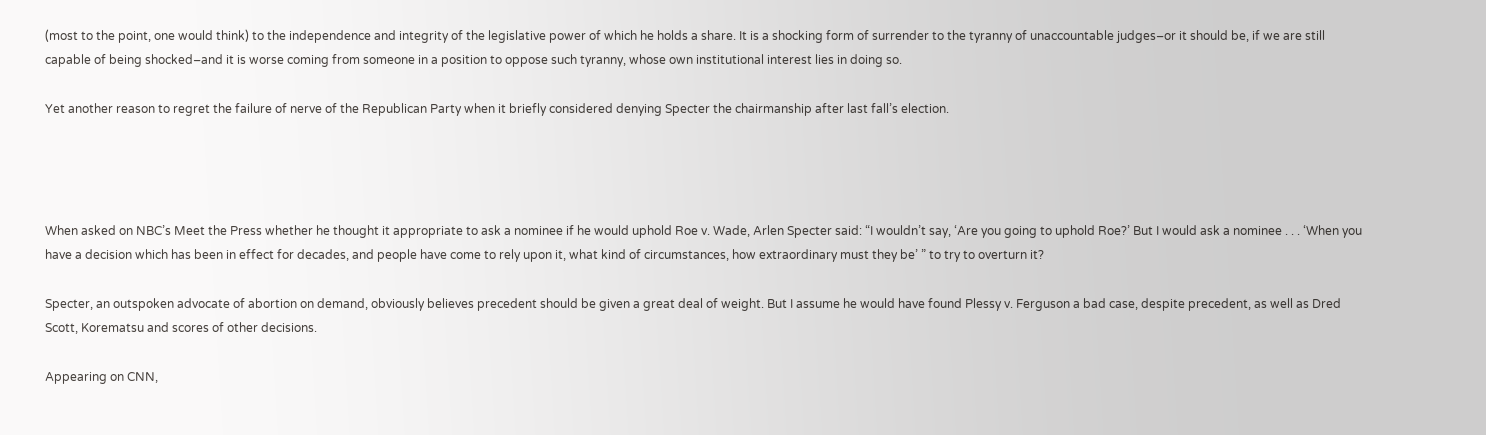(most to the point, one would think) to the independence and integrity of the legislative power of which he holds a share. It is a shocking form of surrender to the tyranny of unaccountable judges–or it should be, if we are still capable of being shocked–and it is worse coming from someone in a position to oppose such tyranny, whose own institutional interest lies in doing so.

Yet another reason to regret the failure of nerve of the Republican Party when it briefly considered denying Specter the chairmanship after last fall’s election.




When asked on NBC’s Meet the Press whether he thought it appropriate to ask a nominee if he would uphold Roe v. Wade, Arlen Specter said: “I wouldn’t say, ‘Are you going to uphold Roe?’ But I would ask a nominee . . . ‘When you have a decision which has been in effect for decades, and people have come to rely upon it, what kind of circumstances, how extraordinary must they be’ ” to try to overturn it?

Specter, an outspoken advocate of abortion on demand, obviously believes precedent should be given a great deal of weight. But I assume he would have found Plessy v. Ferguson a bad case, despite precedent, as well as Dred Scott, Korematsu and scores of other decisions.

Appearing on CNN,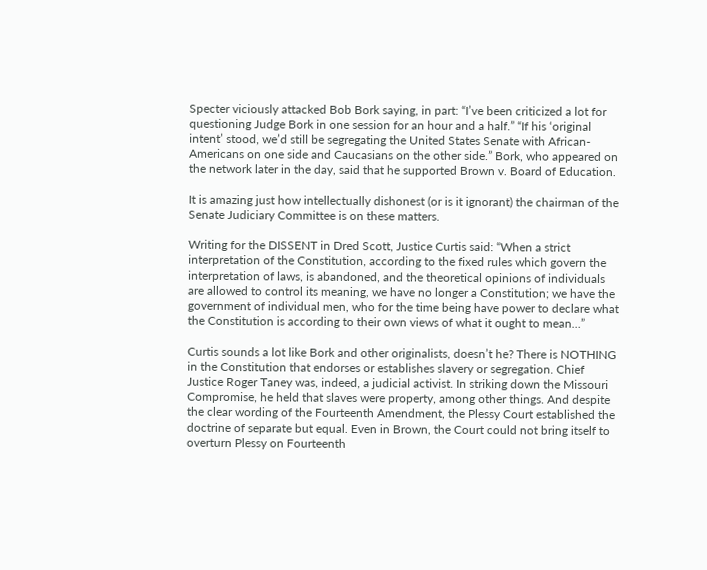Specter viciously attacked Bob Bork saying, in part: “I’ve been criticized a lot for questioning Judge Bork in one session for an hour and a half.” “If his ‘original intent’ stood, we’d still be segregating the United States Senate with African-Americans on one side and Caucasians on the other side.” Bork, who appeared on the network later in the day, said that he supported Brown v. Board of Education.

It is amazing just how intellectually dishonest (or is it ignorant) the chairman of the Senate Judiciary Committee is on these matters.

Writing for the DISSENT in Dred Scott, Justice Curtis said: “When a strict interpretation of the Constitution, according to the fixed rules which govern the interpretation of laws, is abandoned, and the theoretical opinions of individuals are allowed to control its meaning, we have no longer a Constitution; we have the government of individual men, who for the time being have power to declare what the Constitution is according to their own views of what it ought to mean…”

Curtis sounds a lot like Bork and other originalists, doesn’t he? There is NOTHING in the Constitution that endorses or establishes slavery or segregation. Chief Justice Roger Taney was, indeed, a judicial activist. In striking down the Missouri Compromise, he held that slaves were property, among other things. And despite the clear wording of the Fourteenth Amendment, the Plessy Court established the doctrine of separate but equal. Even in Brown, the Court could not bring itself to overturn Plessy on Fourteenth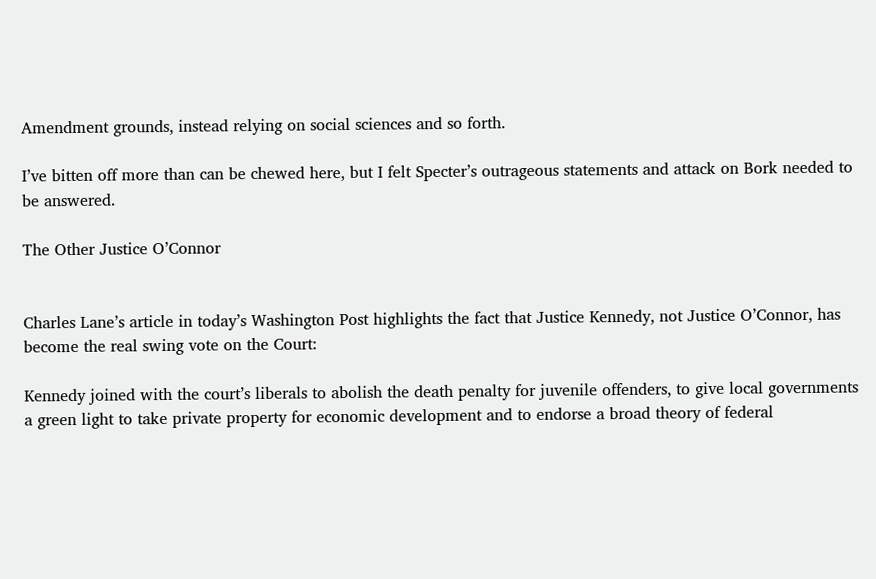Amendment grounds, instead relying on social sciences and so forth.

I’ve bitten off more than can be chewed here, but I felt Specter’s outrageous statements and attack on Bork needed to be answered.

The Other Justice O’Connor


Charles Lane’s article in today’s Washington Post highlights the fact that Justice Kennedy, not Justice O’Connor, has become the real swing vote on the Court:

Kennedy joined with the court’s liberals to abolish the death penalty for juvenile offenders, to give local governments a green light to take private property for economic development and to endorse a broad theory of federal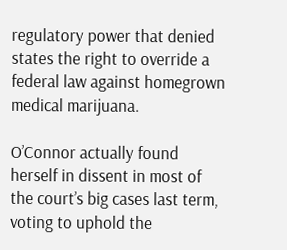regulatory power that denied states the right to override a federal law against homegrown medical marijuana.

O’Connor actually found herself in dissent in most of the court’s big cases last term, voting to uphold the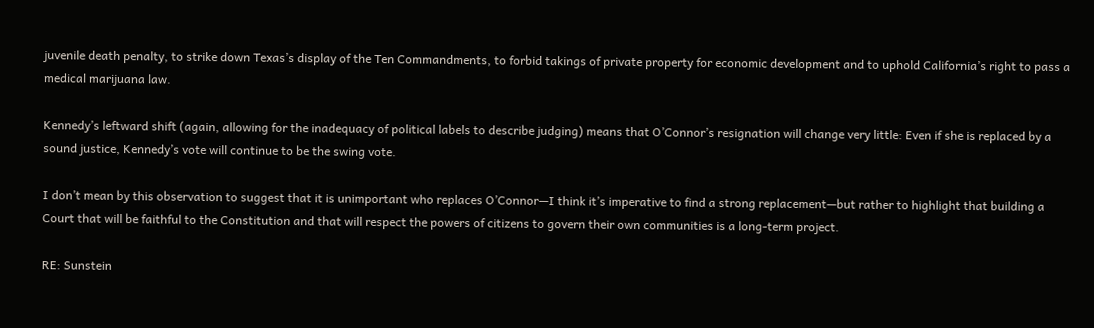juvenile death penalty, to strike down Texas’s display of the Ten Commandments, to forbid takings of private property for economic development and to uphold California’s right to pass a medical marijuana law.

Kennedy’s leftward shift (again, allowing for the inadequacy of political labels to describe judging) means that O’Connor’s resignation will change very little: Even if she is replaced by a sound justice, Kennedy’s vote will continue to be the swing vote.

I don’t mean by this observation to suggest that it is unimportant who replaces O’Connor—I think it’s imperative to find a strong replacement—but rather to highlight that building a Court that will be faithful to the Constitution and that will respect the powers of citizens to govern their own communities is a long-term project.

RE: Sunstein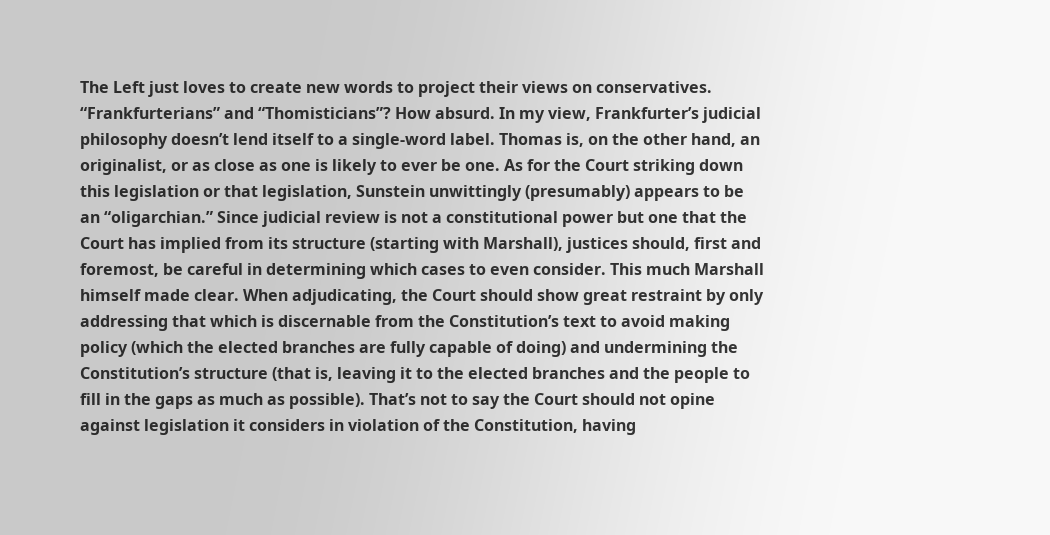The Left just loves to create new words to project their views on conservatives. “Frankfurterians” and “Thomisticians”? How absurd. In my view, Frankfurter’s judicial philosophy doesn’t lend itself to a single-word label. Thomas is, on the other hand, an originalist, or as close as one is likely to ever be one. As for the Court striking down this legislation or that legislation, Sunstein unwittingly (presumably) appears to be an “oligarchian.” Since judicial review is not a constitutional power but one that the Court has implied from its structure (starting with Marshall), justices should, first and foremost, be careful in determining which cases to even consider. This much Marshall himself made clear. When adjudicating, the Court should show great restraint by only addressing that which is discernable from the Constitution’s text to avoid making policy (which the elected branches are fully capable of doing) and undermining the Constitution’s structure (that is, leaving it to the elected branches and the people to fill in the gaps as much as possible). That’s not to say the Court should not opine against legislation it considers in violation of the Constitution, having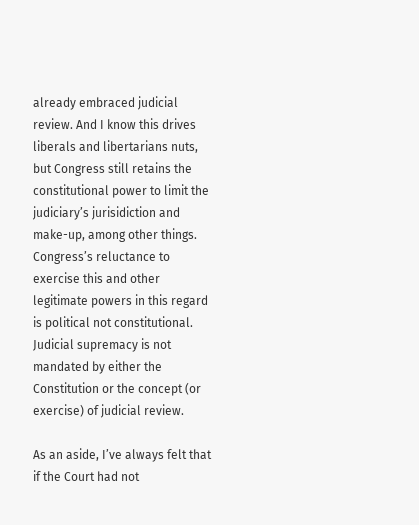already embraced judicial review. And I know this drives liberals and libertarians nuts, but Congress still retains the constitutional power to limit the judiciary’s jurisidiction and make-up, among other things. Congress’s reluctance to exercise this and other legitimate powers in this regard is political not constitutional. Judicial supremacy is not mandated by either the Constitution or the concept (or exercise) of judicial review.

As an aside, I’ve always felt that if the Court had not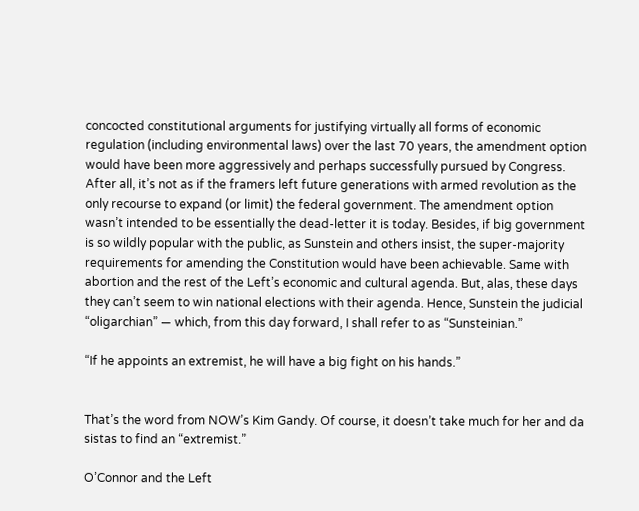concocted constitutional arguments for justifying virtually all forms of economic regulation (including environmental laws) over the last 70 years, the amendment option would have been more aggressively and perhaps successfully pursued by Congress. After all, it’s not as if the framers left future generations with armed revolution as the only recourse to expand (or limit) the federal government. The amendment option wasn’t intended to be essentially the dead-letter it is today. Besides, if big government is so wildly popular with the public, as Sunstein and others insist, the super-majority requirements for amending the Constitution would have been achievable. Same with abortion and the rest of the Left’s economic and cultural agenda. But, alas, these days they can’t seem to win national elections with their agenda. Hence, Sunstein the judicial “oligarchian” — which, from this day forward, I shall refer to as “Sunsteinian.”

“If he appoints an extremist, he will have a big fight on his hands.”


That’s the word from NOW’s Kim Gandy. Of course, it doesn’t take much for her and da sistas to find an “extremist.”

O’Connor and the Left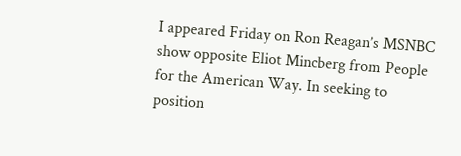I appeared Friday on Ron Reagan’s MSNBC show opposite Eliot Mincberg from People for the American Way. In seeking to position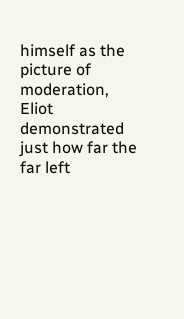himself as the picture of moderation, Eliot demonstrated just how far the far left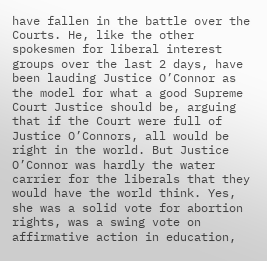have fallen in the battle over the Courts. He, like the other spokesmen for liberal interest groups over the last 2 days, have been lauding Justice O’Connor as the model for what a good Supreme Court Justice should be, arguing that if the Court were full of Justice O’Connors, all would be right in the world. But Justice O’Connor was hardly the water carrier for the liberals that they would have the world think. Yes, she was a solid vote for abortion rights, was a swing vote on affirmative action in education,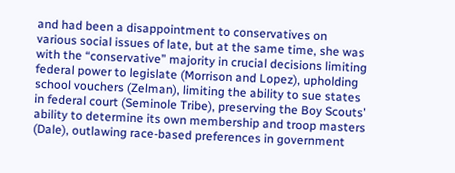and had been a disappointment to conservatives on various social issues of late, but at the same time, she was with the “conservative” majority in crucial decisions limiting federal power to legislate (Morrison and Lopez), upholding school vouchers (Zelman), limiting the ability to sue states in federal court (Seminole Tribe), preserving the Boy Scouts’ ability to determine its own membership and troop masters (Dale), outlawing race-based preferences in government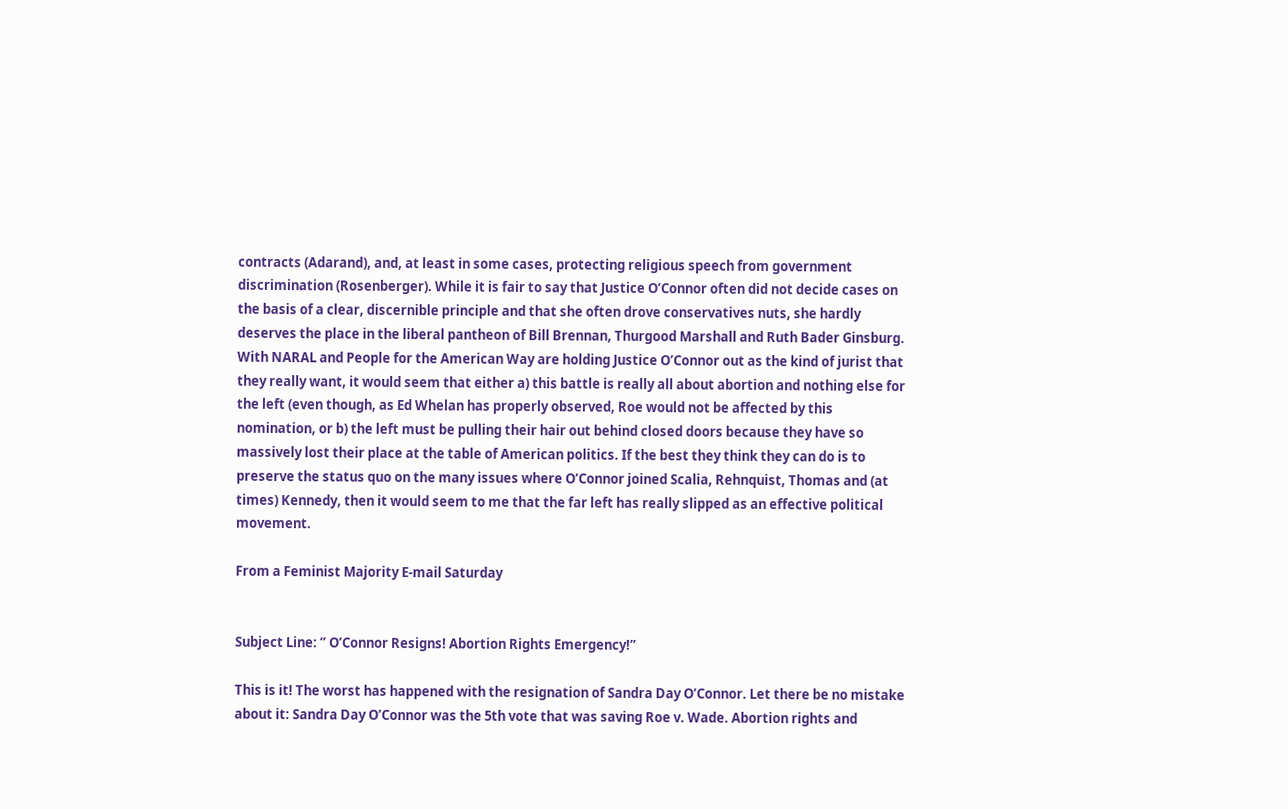contracts (Adarand), and, at least in some cases, protecting religious speech from government discrimination (Rosenberger). While it is fair to say that Justice O’Connor often did not decide cases on the basis of a clear, discernible principle and that she often drove conservatives nuts, she hardly deserves the place in the liberal pantheon of Bill Brennan, Thurgood Marshall and Ruth Bader Ginsburg. With NARAL and People for the American Way are holding Justice O’Connor out as the kind of jurist that they really want, it would seem that either a) this battle is really all about abortion and nothing else for the left (even though, as Ed Whelan has properly observed, Roe would not be affected by this nomination, or b) the left must be pulling their hair out behind closed doors because they have so massively lost their place at the table of American politics. If the best they think they can do is to preserve the status quo on the many issues where O’Connor joined Scalia, Rehnquist, Thomas and (at times) Kennedy, then it would seem to me that the far left has really slipped as an effective political movement.

From a Feminist Majority E-mail Saturday


Subject Line: ” O’Connor Resigns! Abortion Rights Emergency!”

This is it! The worst has happened with the resignation of Sandra Day O’Connor. Let there be no mistake about it: Sandra Day O’Connor was the 5th vote that was saving Roe v. Wade. Abortion rights and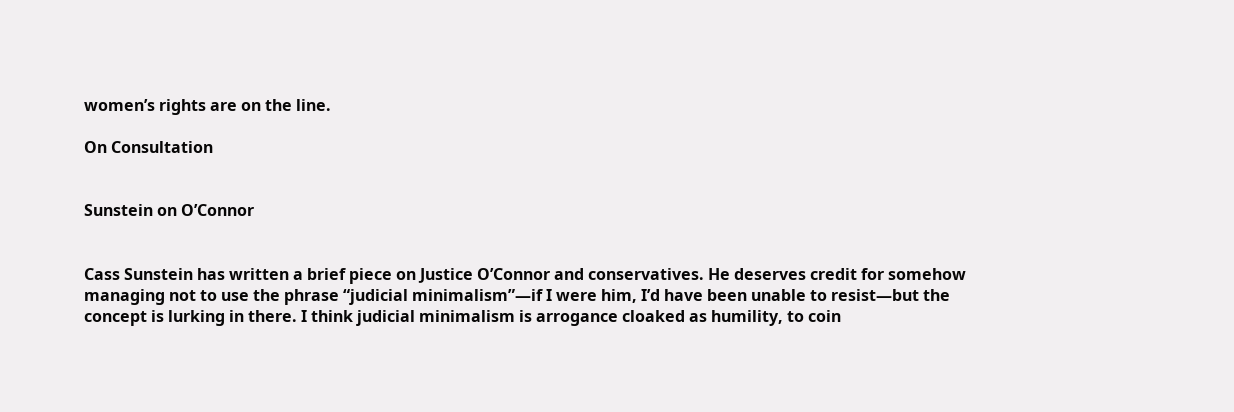women’s rights are on the line.

On Consultation


Sunstein on O’Connor


Cass Sunstein has written a brief piece on Justice O’Connor and conservatives. He deserves credit for somehow managing not to use the phrase “judicial minimalism”—if I were him, I’d have been unable to resist—but the concept is lurking in there. I think judicial minimalism is arrogance cloaked as humility, to coin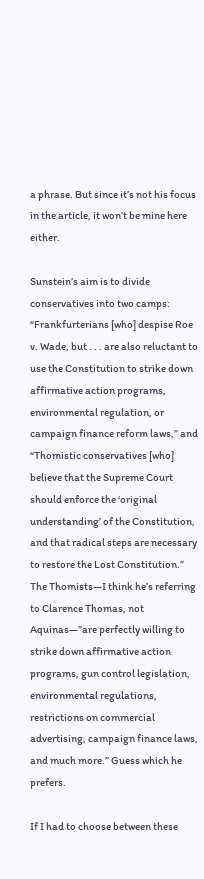a phrase. But since it’s not his focus in the article, it won’t be mine here either.

Sunstein’s aim is to divide conservatives into two camps: “Frankfurterians [who] despise Roe v. Wade, but . . . are also reluctant to use the Constitution to strike down affirmative action programs, environmental regulation, or campaign finance reform laws,” and “Thomistic conservatives [who] believe that the Supreme Court should enforce the ‘original understanding’ of the Constitution, and that radical steps are necessary to restore the Lost Constitution.” The Thomists—I think he’s referring to Clarence Thomas, not Aquinas—”are perfectly willing to strike down affirmative action programs, gun control legislation, environmental regulations, restrictions on commercial advertising, campaign finance laws, and much more.” Guess which he prefers.

If I had to choose between these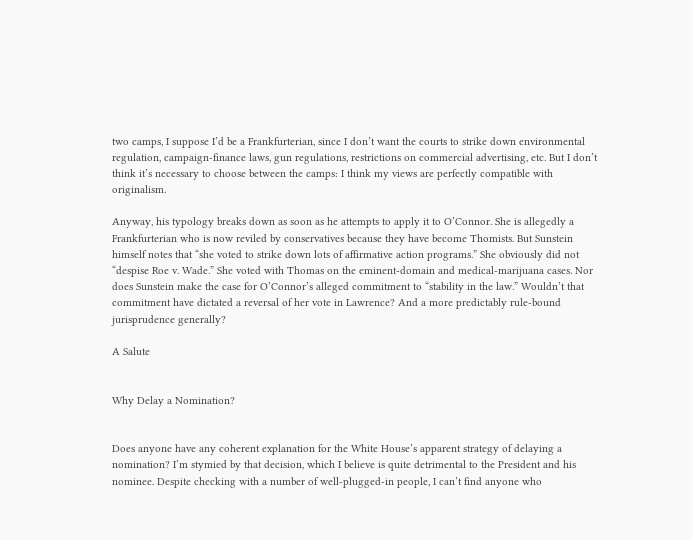two camps, I suppose I’d be a Frankfurterian, since I don’t want the courts to strike down environmental regulation, campaign-finance laws, gun regulations, restrictions on commercial advertising, etc. But I don’t think it’s necessary to choose between the camps: I think my views are perfectly compatible with originalism.

Anyway, his typology breaks down as soon as he attempts to apply it to O’Connor. She is allegedly a Frankfurterian who is now reviled by conservatives because they have become Thomists. But Sunstein himself notes that “she voted to strike down lots of affirmative action programs.” She obviously did not “despise Roe v. Wade.” She voted with Thomas on the eminent-domain and medical-marijuana cases. Nor does Sunstein make the case for O’Connor’s alleged commitment to “stability in the law.” Wouldn’t that commitment have dictated a reversal of her vote in Lawrence? And a more predictably rule-bound jurisprudence generally?

A Salute


Why Delay a Nomination?


Does anyone have any coherent explanation for the White House’s apparent strategy of delaying a nomination? I’m stymied by that decision, which I believe is quite detrimental to the President and his nominee. Despite checking with a number of well-plugged-in people, I can’t find anyone who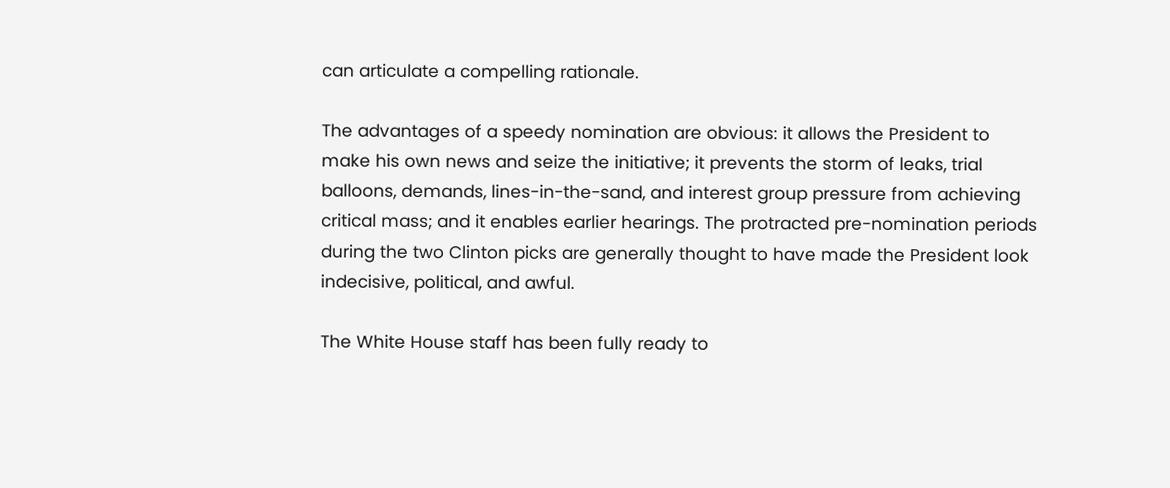can articulate a compelling rationale.

The advantages of a speedy nomination are obvious: it allows the President to make his own news and seize the initiative; it prevents the storm of leaks, trial balloons, demands, lines-in-the-sand, and interest group pressure from achieving critical mass; and it enables earlier hearings. The protracted pre-nomination periods during the two Clinton picks are generally thought to have made the President look indecisive, political, and awful.

The White House staff has been fully ready to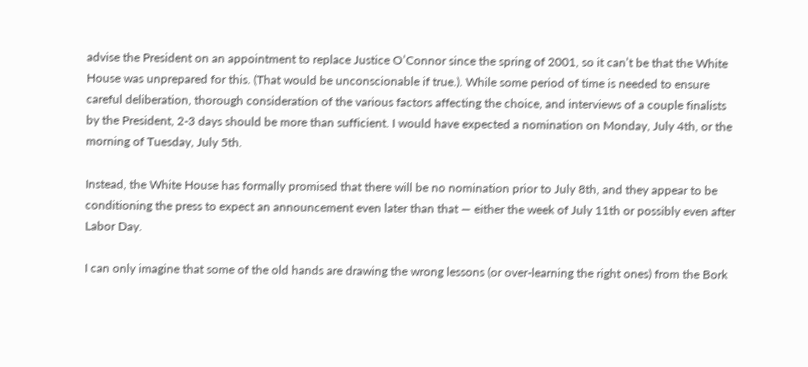advise the President on an appointment to replace Justice O’Connor since the spring of 2001, so it can’t be that the White House was unprepared for this. (That would be unconscionable if true.). While some period of time is needed to ensure careful deliberation, thorough consideration of the various factors affecting the choice, and interviews of a couple finalists by the President, 2-3 days should be more than sufficient. I would have expected a nomination on Monday, July 4th, or the morning of Tuesday, July 5th.

Instead, the White House has formally promised that there will be no nomination prior to July 8th, and they appear to be conditioning the press to expect an announcement even later than that — either the week of July 11th or possibly even after Labor Day.

I can only imagine that some of the old hands are drawing the wrong lessons (or over-learning the right ones) from the Bork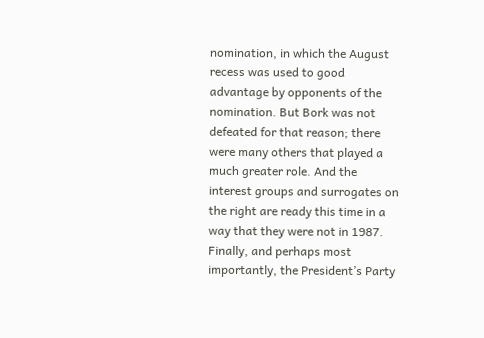nomination, in which the August recess was used to good advantage by opponents of the nomination. But Bork was not defeated for that reason; there were many others that played a much greater role. And the interest groups and surrogates on the right are ready this time in a way that they were not in 1987. Finally, and perhaps most importantly, the President’s Party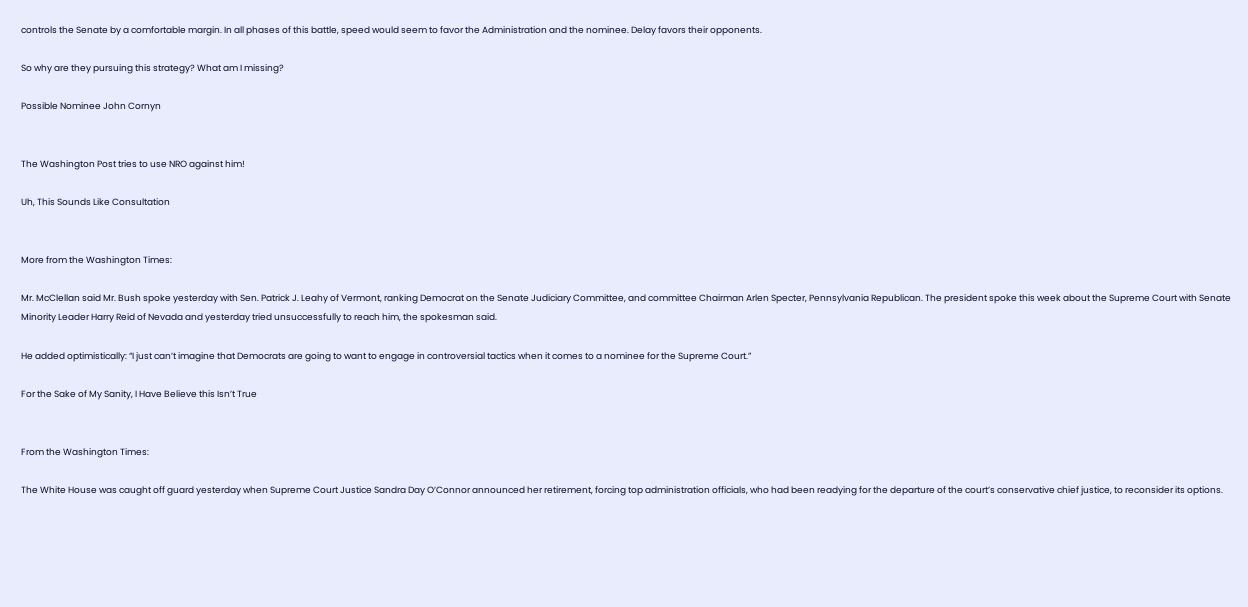controls the Senate by a comfortable margin. In all phases of this battle, speed would seem to favor the Administration and the nominee. Delay favors their opponents.

So why are they pursuing this strategy? What am I missing?

Possible Nominee John Cornyn


The Washington Post tries to use NRO against him!

Uh, This Sounds Like Consultation


More from the Washington Times:

Mr. McClellan said Mr. Bush spoke yesterday with Sen. Patrick J. Leahy of Vermont, ranking Democrat on the Senate Judiciary Committee, and committee Chairman Arlen Specter, Pennsylvania Republican. The president spoke this week about the Supreme Court with Senate Minority Leader Harry Reid of Nevada and yesterday tried unsuccessfully to reach him, the spokesman said.

He added optimistically: “I just can’t imagine that Democrats are going to want to engage in controversial tactics when it comes to a nominee for the Supreme Court.”

For the Sake of My Sanity, I Have Believe this Isn’t True


From the Washington Times:

The White House was caught off guard yesterday when Supreme Court Justice Sandra Day O’Connor announced her retirement, forcing top administration officials, who had been readying for the departure of the court’s conservative chief justice, to reconsider its options.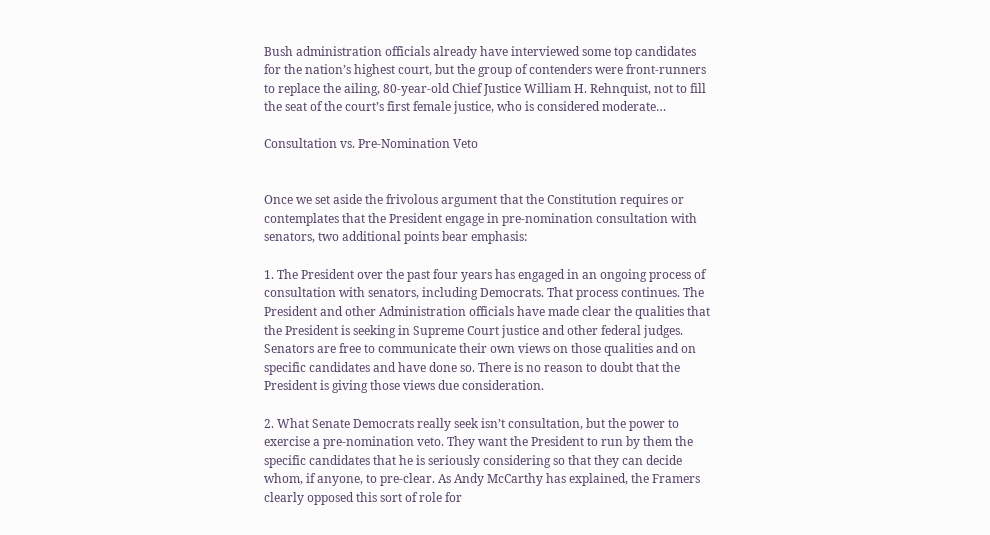Bush administration officials already have interviewed some top candidates for the nation’s highest court, but the group of contenders were front-runners to replace the ailing, 80-year-old Chief Justice William H. Rehnquist, not to fill the seat of the court’s first female justice, who is considered moderate…

Consultation vs. Pre-Nomination Veto


Once we set aside the frivolous argument that the Constitution requires or contemplates that the President engage in pre-nomination consultation with senators, two additional points bear emphasis:

1. The President over the past four years has engaged in an ongoing process of consultation with senators, including Democrats. That process continues. The President and other Administration officials have made clear the qualities that the President is seeking in Supreme Court justice and other federal judges. Senators are free to communicate their own views on those qualities and on specific candidates and have done so. There is no reason to doubt that the President is giving those views due consideration.

2. What Senate Democrats really seek isn’t consultation, but the power to exercise a pre-nomination veto. They want the President to run by them the specific candidates that he is seriously considering so that they can decide whom, if anyone, to pre-clear. As Andy McCarthy has explained, the Framers clearly opposed this sort of role for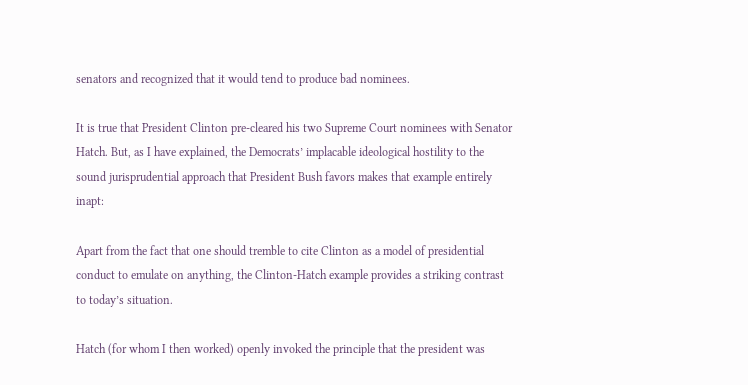senators and recognized that it would tend to produce bad nominees.

It is true that President Clinton pre-cleared his two Supreme Court nominees with Senator Hatch. But, as I have explained, the Democrats’ implacable ideological hostility to the sound jurisprudential approach that President Bush favors makes that example entirely inapt:

Apart from the fact that one should tremble to cite Clinton as a model of presidential conduct to emulate on anything, the Clinton-Hatch example provides a striking contrast to today’s situation.

Hatch (for whom I then worked) openly invoked the principle that the president was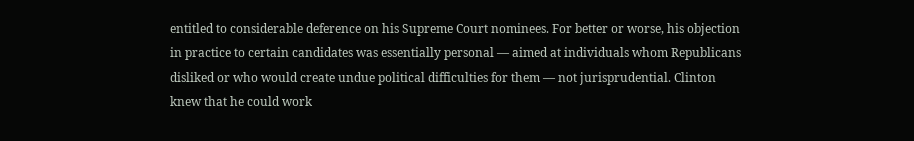entitled to considerable deference on his Supreme Court nominees. For better or worse, his objection in practice to certain candidates was essentially personal — aimed at individuals whom Republicans disliked or who would create undue political difficulties for them — not jurisprudential. Clinton knew that he could work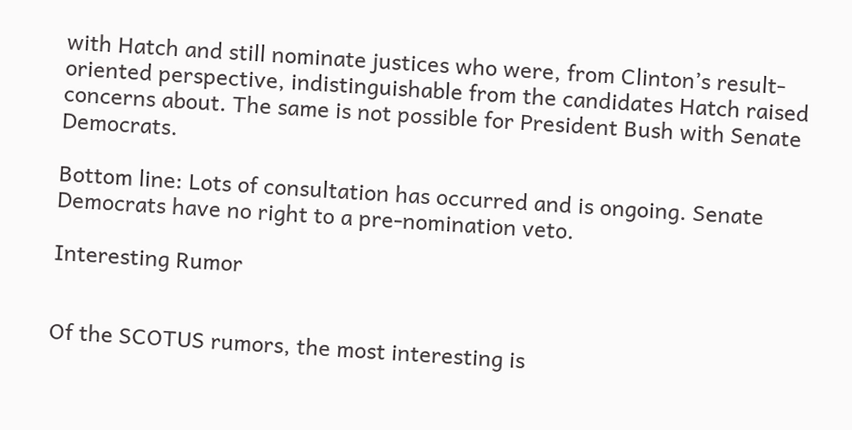with Hatch and still nominate justices who were, from Clinton’s result-oriented perspective, indistinguishable from the candidates Hatch raised concerns about. The same is not possible for President Bush with Senate Democrats.

Bottom line: Lots of consultation has occurred and is ongoing. Senate Democrats have no right to a pre-nomination veto.

Interesting Rumor


Of the SCOTUS rumors, the most interesting is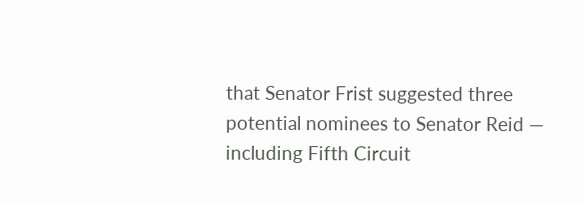that Senator Frist suggested three potential nominees to Senator Reid — including Fifth Circuit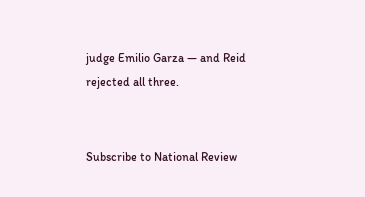judge Emilio Garza — and Reid rejected all three.


Subscribe to National Review